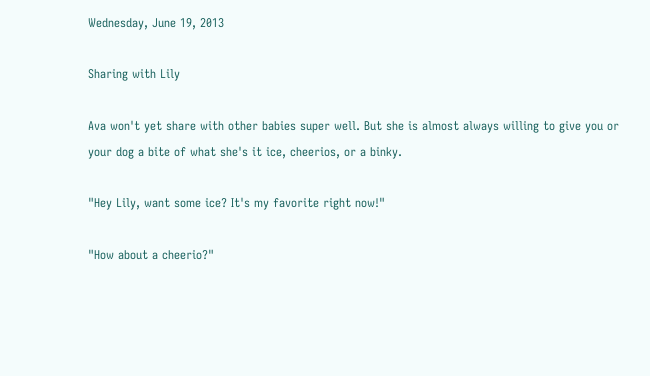Wednesday, June 19, 2013

Sharing with Lily

Ava won't yet share with other babies super well. But she is almost always willing to give you or your dog a bite of what she's it ice, cheerios, or a binky.

"Hey Lily, want some ice? It's my favorite right now!"

"How about a cheerio?"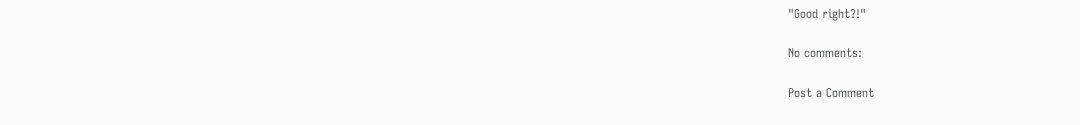"Good right?!"

No comments:

Post a Comment